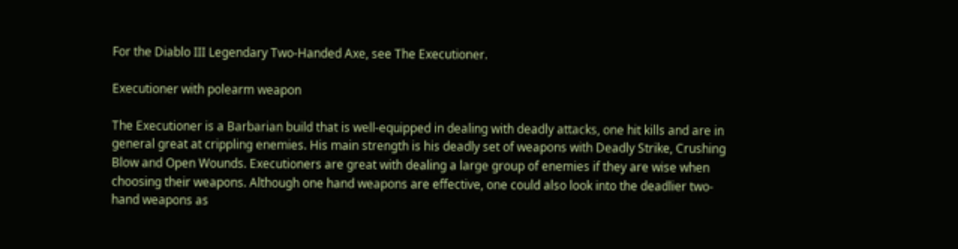For the Diablo III Legendary Two-Handed Axe, see The Executioner.

Executioner with polearm weapon

The Executioner is a Barbarian build that is well-equipped in dealing with deadly attacks, one hit kills and are in general great at crippling enemies. His main strength is his deadly set of weapons with Deadly Strike, Crushing Blow and Open Wounds. Executioners are great with dealing a large group of enemies if they are wise when choosing their weapons. Although one hand weapons are effective, one could also look into the deadlier two-hand weapons as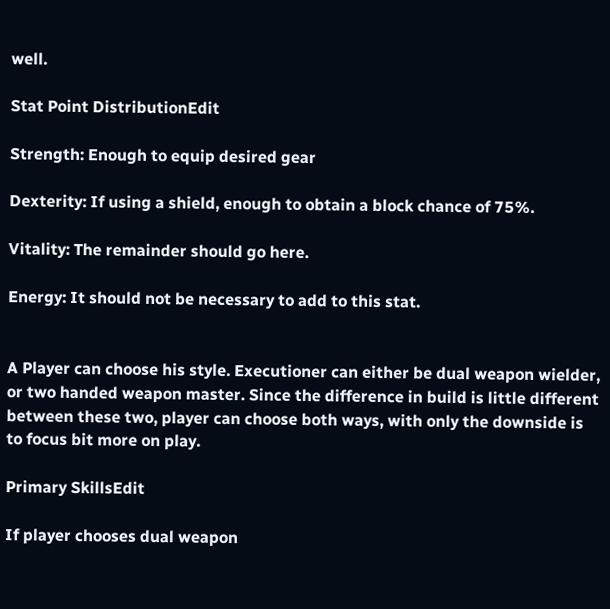well.

Stat Point DistributionEdit

Strength: Enough to equip desired gear

Dexterity: If using a shield, enough to obtain a block chance of 75%.

Vitality: The remainder should go here.

Energy: It should not be necessary to add to this stat.


A Player can choose his style. Executioner can either be dual weapon wielder, or two handed weapon master. Since the difference in build is little different between these two, player can choose both ways, with only the downside is to focus bit more on play.

Primary SkillsEdit

If player chooses dual weapon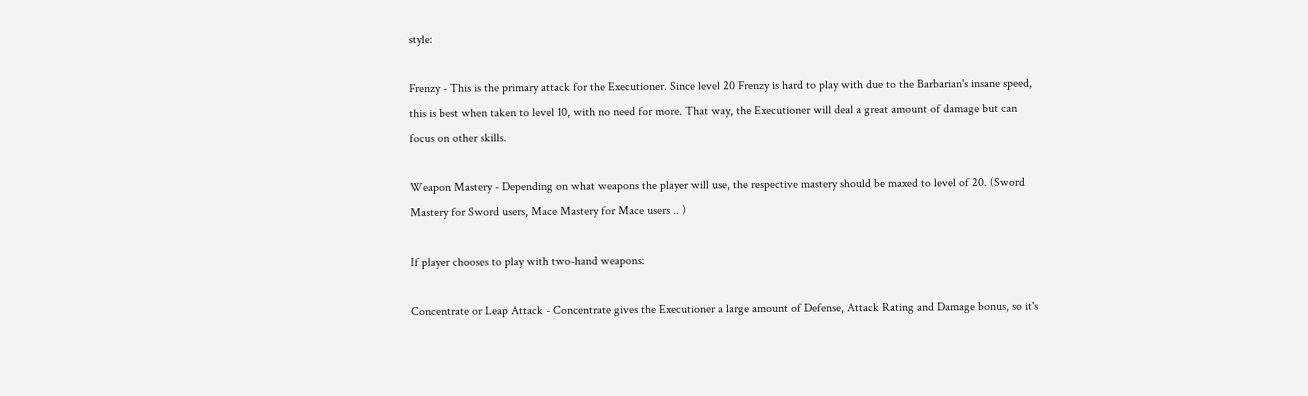style:

Frenzy - This is the primary attack for the Executioner. Since level 20 Frenzy is hard to play with due to the Barbarian's insane speed, this is best when taken to level 10, with no need for more. That way, the Executioner will deal a great amount of damage but can focus on other skills.

Weapon Mastery - Depending on what weapons the player will use, the respective mastery should be maxed to level of 20. (Sword Mastery for Sword users, Mace Mastery for Mace users .. )

If player chooses to play with two-hand weapons:

Concentrate or Leap Attack - Concentrate gives the Executioner a large amount of Defense, Attack Rating and Damage bonus, so it's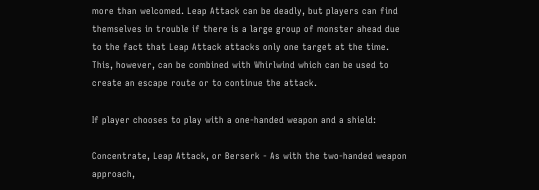more than welcomed. Leap Attack can be deadly, but players can find themselves in trouble if there is a large group of monster ahead due to the fact that Leap Attack attacks only one target at the time. This, however, can be combined with Whirlwind which can be used to create an escape route or to continue the attack.

If player chooses to play with a one-handed weapon and a shield:

Concentrate, Leap Attack, or Berserk - As with the two-handed weapon approach,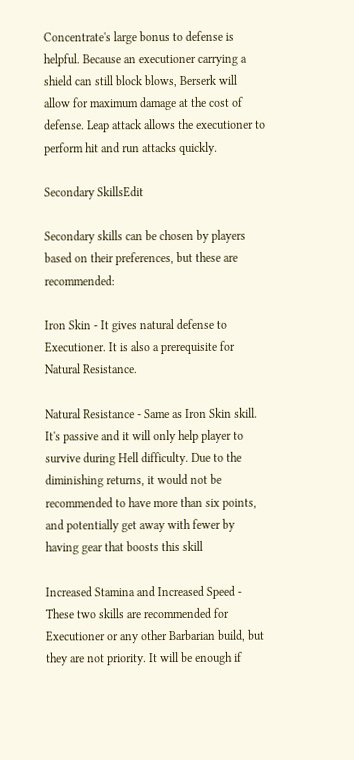Concentrate's large bonus to defense is helpful. Because an executioner carrying a shield can still block blows, Berserk will allow for maximum damage at the cost of defense. Leap attack allows the executioner to perform hit and run attacks quickly.

Secondary SkillsEdit

Secondary skills can be chosen by players based on their preferences, but these are recommended:

Iron Skin - It gives natural defense to Executioner. It is also a prerequisite for Natural Resistance.

Natural Resistance - Same as Iron Skin skill. It's passive and it will only help player to survive during Hell difficulty. Due to the diminishing returns, it would not be recommended to have more than six points, and potentially get away with fewer by having gear that boosts this skill

Increased Stamina and Increased Speed - These two skills are recommended for Executioner or any other Barbarian build, but they are not priority. It will be enough if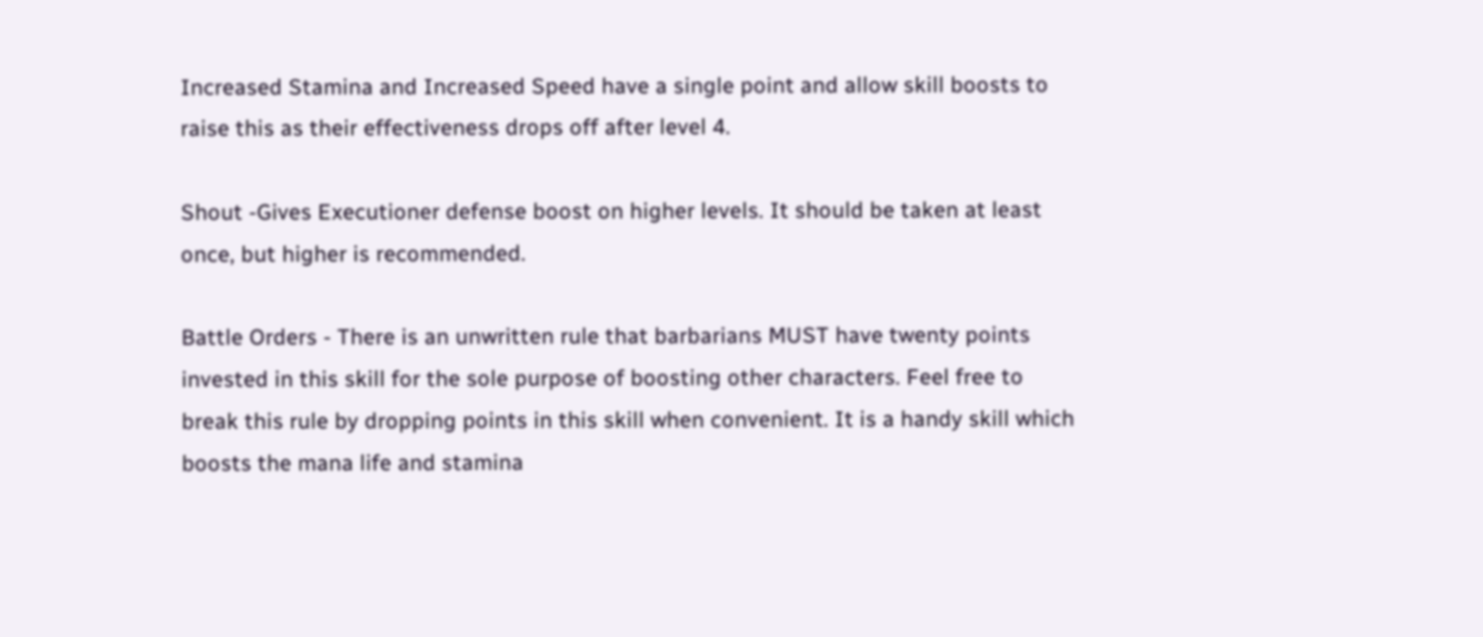Increased Stamina and Increased Speed have a single point and allow skill boosts to raise this as their effectiveness drops off after level 4.

Shout -Gives Executioner defense boost on higher levels. It should be taken at least once, but higher is recommended.

Battle Orders - There is an unwritten rule that barbarians MUST have twenty points invested in this skill for the sole purpose of boosting other characters. Feel free to break this rule by dropping points in this skill when convenient. It is a handy skill which boosts the mana life and stamina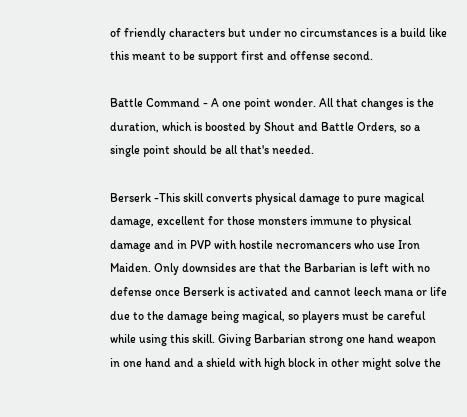of friendly characters but under no circumstances is a build like this meant to be support first and offense second.

Battle Command - A one point wonder. All that changes is the duration, which is boosted by Shout and Battle Orders, so a single point should be all that's needed.

Berserk -This skill converts physical damage to pure magical damage, excellent for those monsters immune to physical damage and in PVP with hostile necromancers who use Iron Maiden. Only downsides are that the Barbarian is left with no defense once Berserk is activated and cannot leech mana or life due to the damage being magical, so players must be careful while using this skill. Giving Barbarian strong one hand weapon in one hand and a shield with high block in other might solve the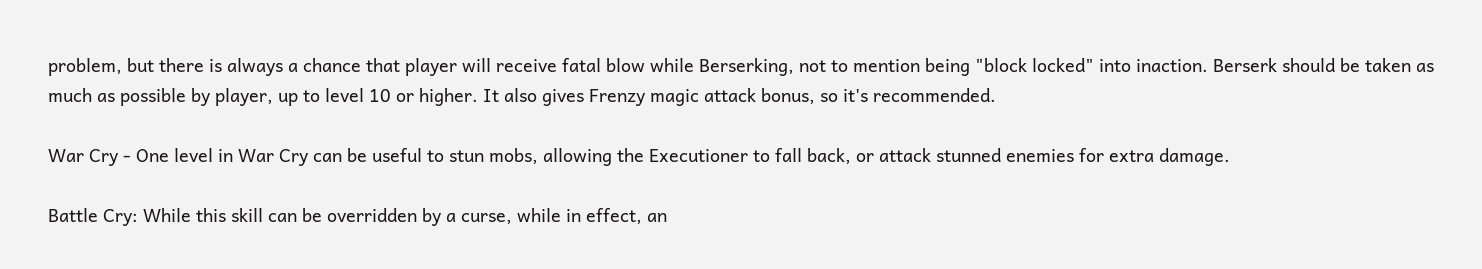problem, but there is always a chance that player will receive fatal blow while Berserking, not to mention being "block locked" into inaction. Berserk should be taken as much as possible by player, up to level 10 or higher. It also gives Frenzy magic attack bonus, so it's recommended.

War Cry - One level in War Cry can be useful to stun mobs, allowing the Executioner to fall back, or attack stunned enemies for extra damage.

Battle Cry: While this skill can be overridden by a curse, while in effect, an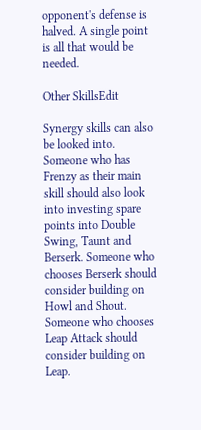opponent's defense is halved. A single point is all that would be needed.

Other SkillsEdit

Synergy skills can also be looked into. Someone who has Frenzy as their main skill should also look into investing spare points into Double Swing, Taunt and Berserk. Someone who chooses Berserk should consider building on Howl and Shout. Someone who chooses Leap Attack should consider building on Leap.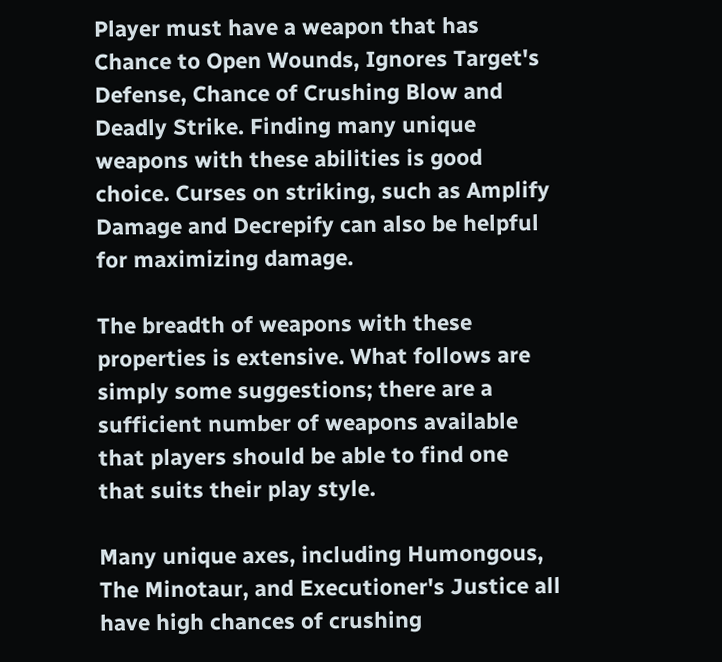Player must have a weapon that has Chance to Open Wounds, Ignores Target's Defense, Chance of Crushing Blow and Deadly Strike. Finding many unique weapons with these abilities is good choice. Curses on striking, such as Amplify Damage and Decrepify can also be helpful for maximizing damage.

The breadth of weapons with these properties is extensive. What follows are simply some suggestions; there are a sufficient number of weapons available that players should be able to find one that suits their play style.

Many unique axes, including Humongous, The Minotaur, and Executioner's Justice all have high chances of crushing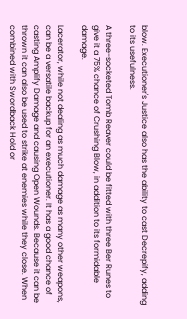blow. Executioner's Justice also has the ability to cast Decrepify, adding to its usefulness.

A three-socketed Tomb Reaver could be fitted with three Ber Runes to give it a 75% chance of Crushing Blow, in addition to its formidable damage.

Lacerator, while not dealing as much damage as many other weapons, can be a versatile backup for an executioner. It has a good chance of casting Amplify Damage and causing Open Wounds. Because it can be thrown it can also be used to strike at enemies while they close. When combined with Swordback Hold or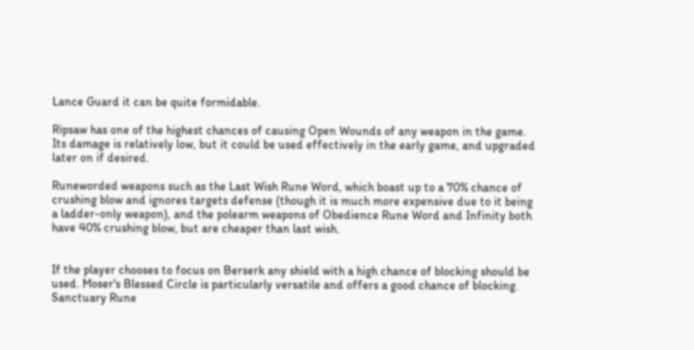Lance Guard it can be quite formidable.

Ripsaw has one of the highest chances of causing Open Wounds of any weapon in the game. Its damage is relatively low, but it could be used effectively in the early game, and upgraded later on if desired.

Runeworded weapons such as the Last Wish Rune Word, which boast up to a 70% chance of crushing blow and ignores targets defense (though it is much more expensive due to it being a ladder-only weapon), and the polearm weapons of Obedience Rune Word and Infinity both have 40% crushing blow, but are cheaper than last wish.


If the player chooses to focus on Berserk any shield with a high chance of blocking should be used. Moser's Blessed Circle is particularly versatile and offers a good chance of blocking. Sanctuary Rune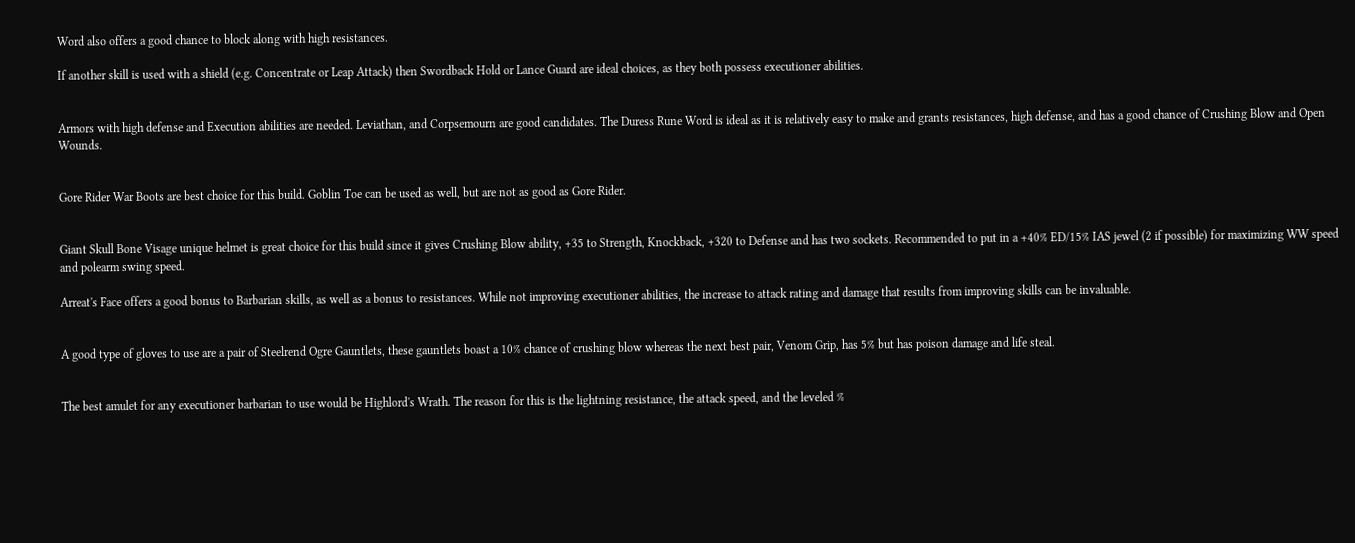Word also offers a good chance to block along with high resistances.

If another skill is used with a shield (e.g. Concentrate or Leap Attack) then Swordback Hold or Lance Guard are ideal choices, as they both possess executioner abilities.


Armors with high defense and Execution abilities are needed. Leviathan, and Corpsemourn are good candidates. The Duress Rune Word is ideal as it is relatively easy to make and grants resistances, high defense, and has a good chance of Crushing Blow and Open Wounds.


Gore Rider War Boots are best choice for this build. Goblin Toe can be used as well, but are not as good as Gore Rider.


Giant Skull Bone Visage unique helmet is great choice for this build since it gives Crushing Blow ability, +35 to Strength, Knockback, +320 to Defense and has two sockets. Recommended to put in a +40% ED/15% IAS jewel (2 if possible) for maximizing WW speed and polearm swing speed.

Arreat's Face offers a good bonus to Barbarian skills, as well as a bonus to resistances. While not improving executioner abilities, the increase to attack rating and damage that results from improving skills can be invaluable.


A good type of gloves to use are a pair of Steelrend Ogre Gauntlets, these gauntlets boast a 10% chance of crushing blow whereas the next best pair, Venom Grip, has 5% but has poison damage and life steal.


The best amulet for any executioner barbarian to use would be Highlord's Wrath. The reason for this is the lightning resistance, the attack speed, and the leveled %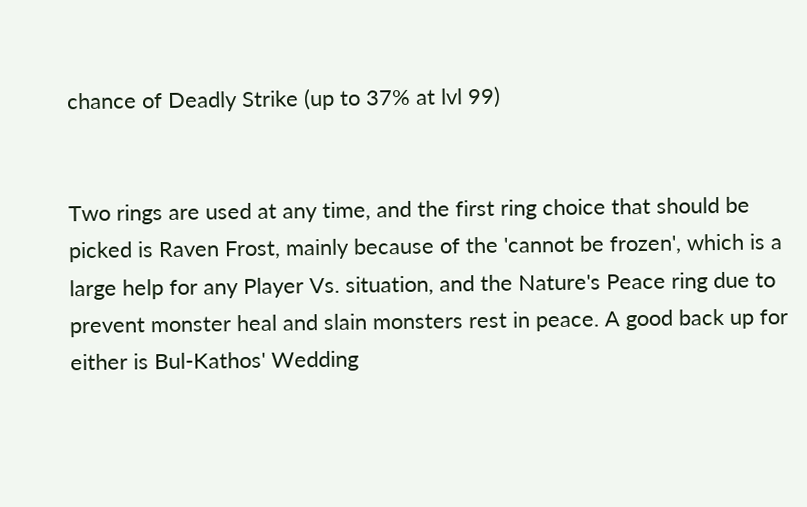chance of Deadly Strike (up to 37% at lvl 99)


Two rings are used at any time, and the first ring choice that should be picked is Raven Frost, mainly because of the 'cannot be frozen', which is a large help for any Player Vs. situation, and the Nature's Peace ring due to prevent monster heal and slain monsters rest in peace. A good back up for either is Bul-Kathos' Wedding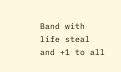Band with life steal and +1 to all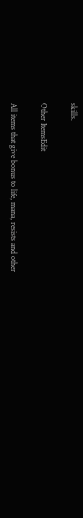skills.

Other ItemsEdit

All items that give bonus to life, mana, resists and other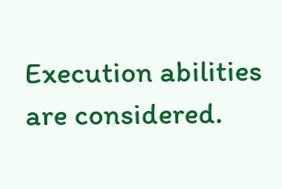Execution abilities are considered.